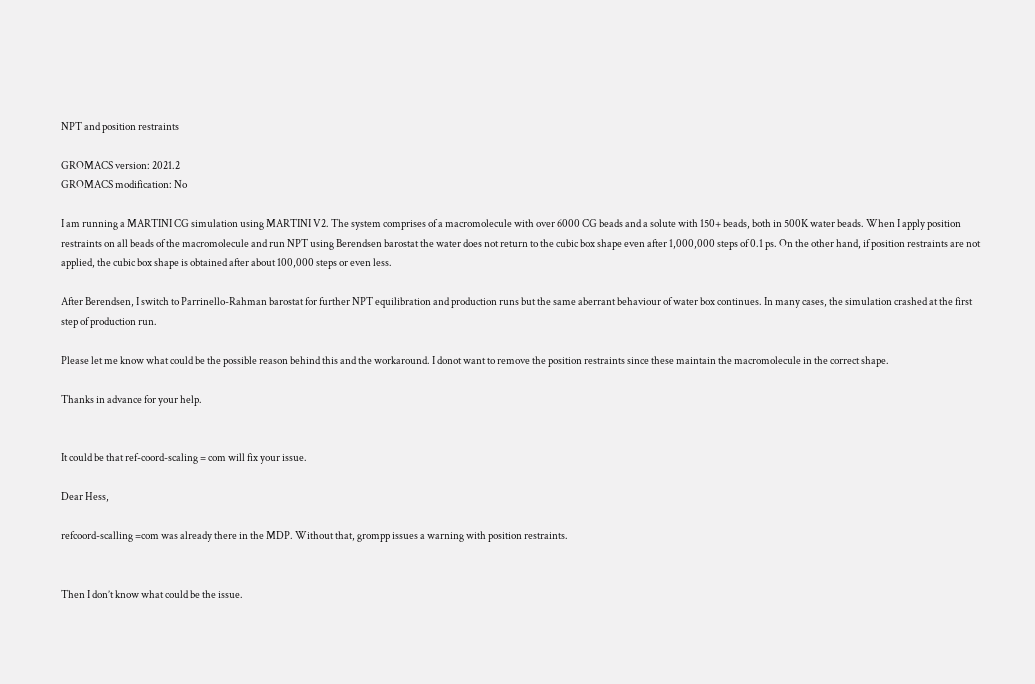NPT and position restraints

GROMACS version: 2021.2
GROMACS modification: No

I am running a MARTINI CG simulation using MARTINI V2. The system comprises of a macromolecule with over 6000 CG beads and a solute with 150+ beads, both in 500K water beads. When I apply position restraints on all beads of the macromolecule and run NPT using Berendsen barostat the water does not return to the cubic box shape even after 1,000,000 steps of 0.1 ps. On the other hand, if position restraints are not applied, the cubic box shape is obtained after about 100,000 steps or even less.

After Berendsen, I switch to Parrinello-Rahman barostat for further NPT equilibration and production runs but the same aberrant behaviour of water box continues. In many cases, the simulation crashed at the first step of production run.

Please let me know what could be the possible reason behind this and the workaround. I donot want to remove the position restraints since these maintain the macromolecule in the correct shape.

Thanks in advance for your help.


It could be that ref-coord-scaling = com will fix your issue.

Dear Hess,

refcoord-scalling =com was already there in the MDP. Without that, grompp issues a warning with position restraints.


Then I don’t know what could be the issue.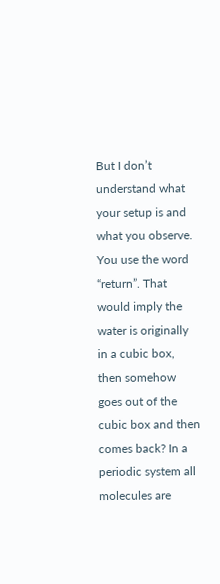But I don’t understand what your setup is and what you observe. You use the word “return”. That would imply the water is originally in a cubic box, then somehow goes out of the cubic box and then comes back? In a periodic system all molecules are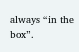always “in the box”.